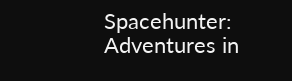Spacehunter: Adventures in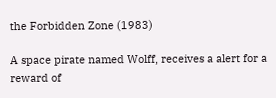the Forbidden Zone (1983)

A space pirate named Wolff, receives a alert for a reward of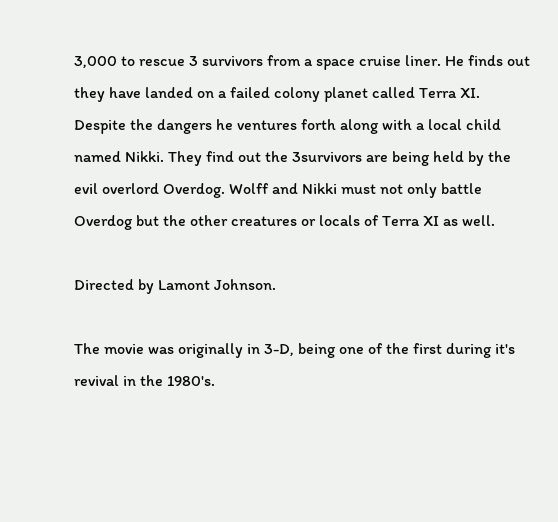3,000 to rescue 3 survivors from a space cruise liner. He finds out they have landed on a failed colony planet called Terra XI. Despite the dangers he ventures forth along with a local child named Nikki. They find out the 3survivors are being held by the evil overlord Overdog. Wolff and Nikki must not only battle Overdog but the other creatures or locals of Terra XI as well.

Directed by Lamont Johnson.

The movie was originally in 3-D, being one of the first during it's revival in the 1980's.